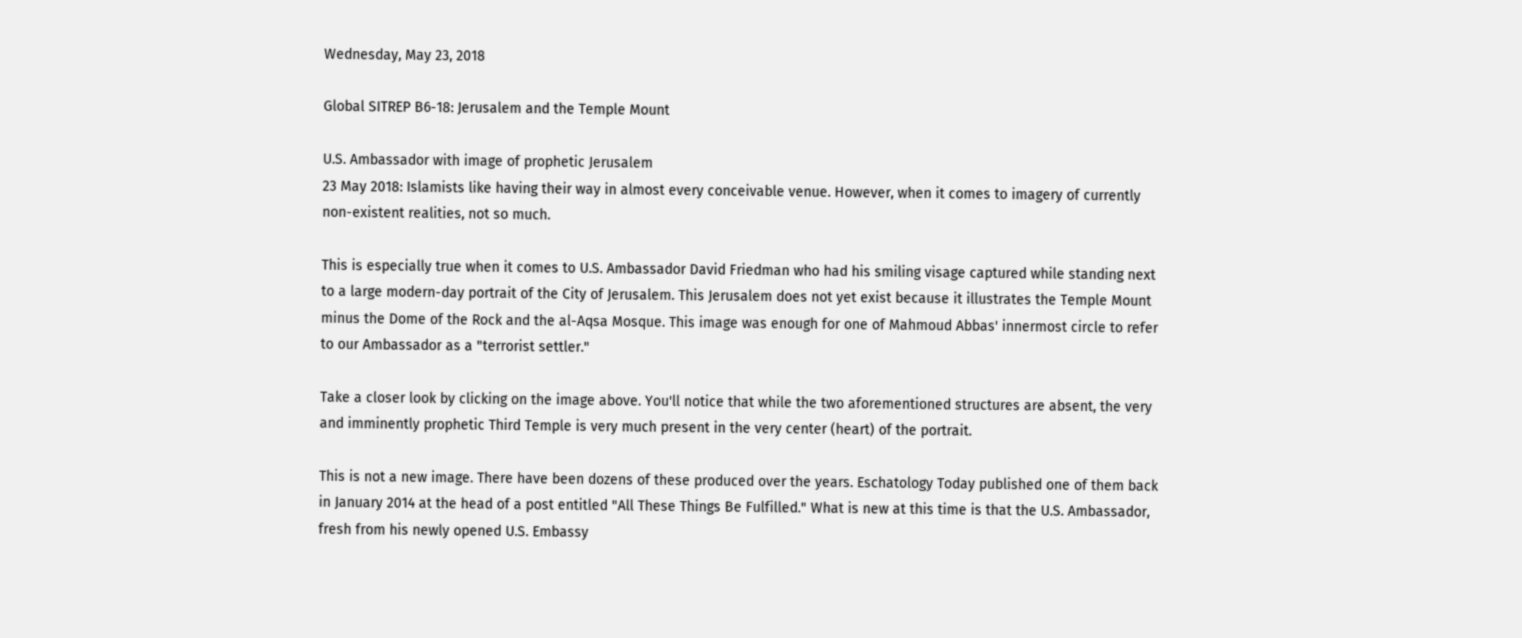Wednesday, May 23, 2018

Global SITREP B6-18: Jerusalem and the Temple Mount

U.S. Ambassador with image of prophetic Jerusalem
23 May 2018: Islamists like having their way in almost every conceivable venue. However, when it comes to imagery of currently non-existent realities, not so much.

This is especially true when it comes to U.S. Ambassador David Friedman who had his smiling visage captured while standing next to a large modern-day portrait of the City of Jerusalem. This Jerusalem does not yet exist because it illustrates the Temple Mount minus the Dome of the Rock and the al-Aqsa Mosque. This image was enough for one of Mahmoud Abbas' innermost circle to refer to our Ambassador as a "terrorist settler."

Take a closer look by clicking on the image above. You'll notice that while the two aforementioned structures are absent, the very and imminently prophetic Third Temple is very much present in the very center (heart) of the portrait.

This is not a new image. There have been dozens of these produced over the years. Eschatology Today published one of them back in January 2014 at the head of a post entitled "All These Things Be Fulfilled." What is new at this time is that the U.S. Ambassador, fresh from his newly opened U.S. Embassy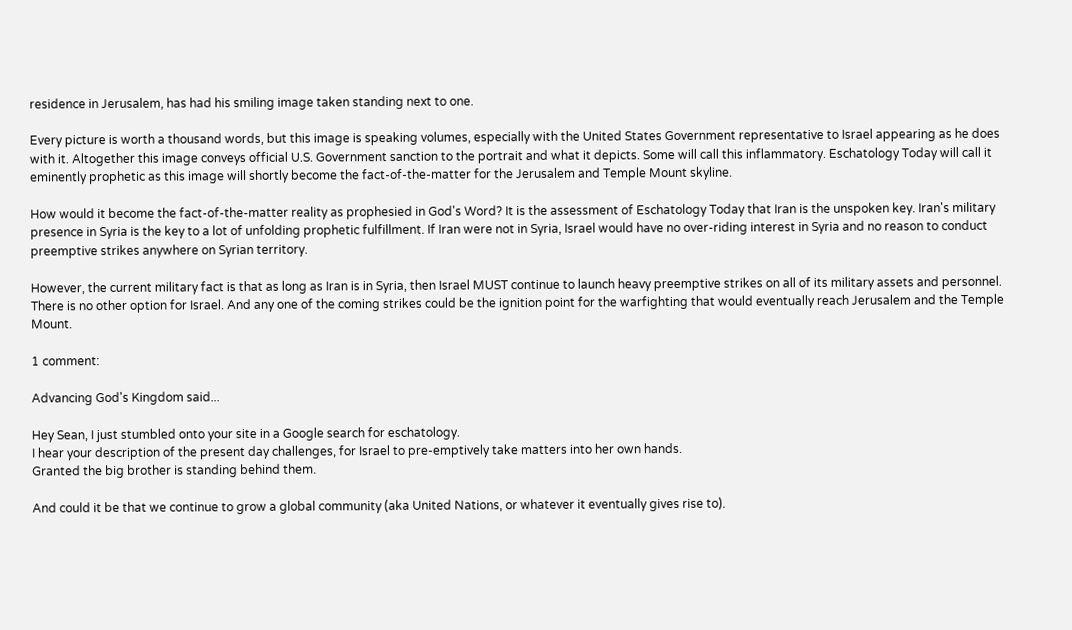residence in Jerusalem, has had his smiling image taken standing next to one.

Every picture is worth a thousand words, but this image is speaking volumes, especially with the United States Government representative to Israel appearing as he does with it. Altogether this image conveys official U.S. Government sanction to the portrait and what it depicts. Some will call this inflammatory. Eschatology Today will call it eminently prophetic as this image will shortly become the fact-of-the-matter for the Jerusalem and Temple Mount skyline.

How would it become the fact-of-the-matter reality as prophesied in God's Word? It is the assessment of Eschatology Today that Iran is the unspoken key. Iran's military presence in Syria is the key to a lot of unfolding prophetic fulfillment. If Iran were not in Syria, Israel would have no over-riding interest in Syria and no reason to conduct preemptive strikes anywhere on Syrian territory.

However, the current military fact is that as long as Iran is in Syria, then Israel MUST continue to launch heavy preemptive strikes on all of its military assets and personnel. There is no other option for Israel. And any one of the coming strikes could be the ignition point for the warfighting that would eventually reach Jerusalem and the Temple Mount.

1 comment:

Advancing God's Kingdom said...

Hey Sean, I just stumbled onto your site in a Google search for eschatology.
I hear your description of the present day challenges, for Israel to pre-emptively take matters into her own hands.
Granted the big brother is standing behind them.

And could it be that we continue to grow a global community (aka United Nations, or whatever it eventually gives rise to).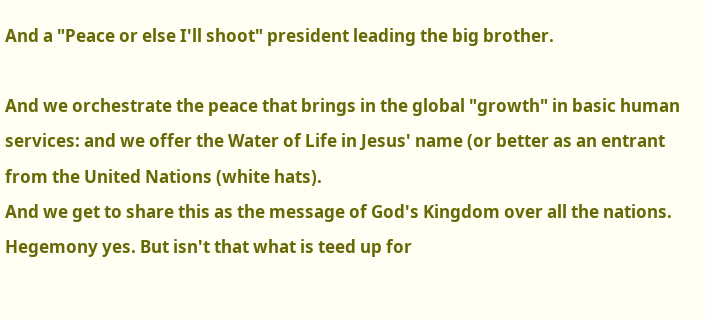And a "Peace or else I'll shoot" president leading the big brother.

And we orchestrate the peace that brings in the global "growth" in basic human services: and we offer the Water of Life in Jesus' name (or better as an entrant from the United Nations (white hats).
And we get to share this as the message of God's Kingdom over all the nations. Hegemony yes. But isn't that what is teed up for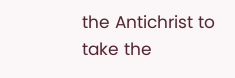the Antichrist to take the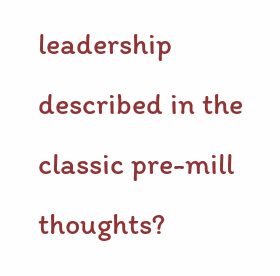leadership described in the classic pre-mill thoughts?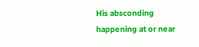His absconding happening at or near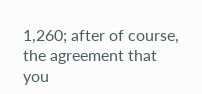1,260; after of course, the agreement that you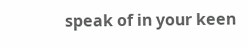speak of in your keen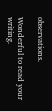observations.

Wonderful to read your writing.